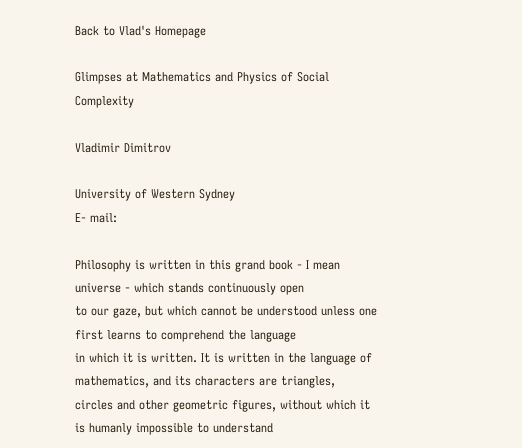Back to Vlad's Homepage

Glimpses at Mathematics and Physics of Social Complexity

Vladimir Dimitrov

University of Western Sydney
E- mail:

Philosophy is written in this grand book - I mean universe - which stands continuously open
to our gaze, but which cannot be understood unless one first learns to comprehend the language
in which it is written. It is written in the language of mathematics, and its characters are triangles,
circles and other geometric figures, without which it is humanly impossible to understand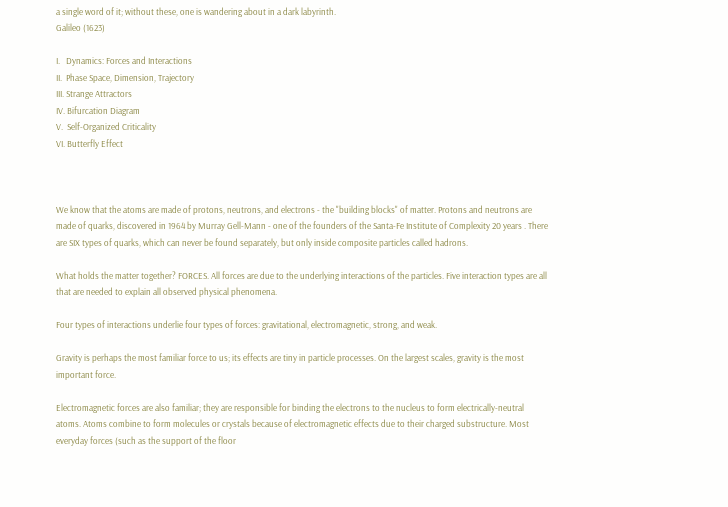a single word of it; without these, one is wandering about in a dark labyrinth.
Galileo (1623)

I.   Dynamics: Forces and Interactions
II.  Phase Space, Dimension, Trajectory
III. Strange Attractors
IV. Bifurcation Diagram
V.  Self-Organized Criticality
VI. Butterfly Effect



We know that the atoms are made of protons, neutrons, and electrons - the "building blocks" of matter. Protons and neutrons are made of quarks, discovered in 1964 by Murray Gell-Mann - one of the founders of the Santa-Fe Institute of Complexity 20 years . There are SIX types of quarks, which can never be found separately, but only inside composite particles called hadrons.

What holds the matter together? FORCES. All forces are due to the underlying interactions of the particles. Five interaction types are all that are needed to explain all observed physical phenomena.

Four types of interactions underlie four types of forces: gravitational, electromagnetic, strong, and weak.

Gravity is perhaps the most familiar force to us; its effects are tiny in particle processes. On the largest scales, gravity is the most important force.

Electromagnetic forces are also familiar; they are responsible for binding the electrons to the nucleus to form electrically-neutral atoms. Atoms combine to form molecules or crystals because of electromagnetic effects due to their charged substructure. Most everyday forces (such as the support of the floor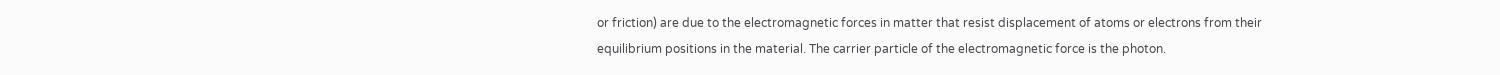or friction) are due to the electromagnetic forces in matter that resist displacement of atoms or electrons from their equilibrium positions in the material. The carrier particle of the electromagnetic force is the photon.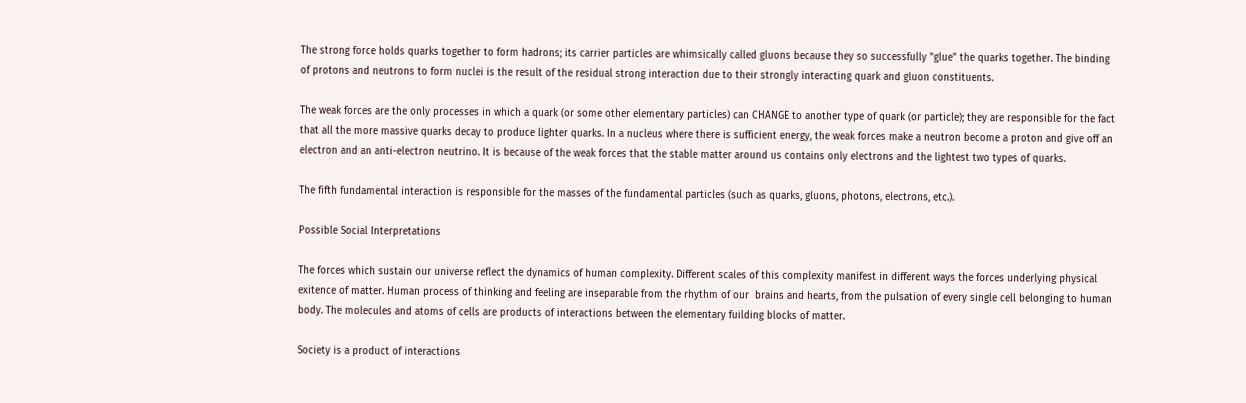The strong force holds quarks together to form hadrons; its carrier particles are whimsically called gluons because they so successfully "glue" the quarks together. The binding of protons and neutrons to form nuclei is the result of the residual strong interaction due to their strongly interacting quark and gluon constituents.

The weak forces are the only processes in which a quark (or some other elementary particles) can CHANGE to another type of quark (or particle); they are responsible for the fact that all the more massive quarks decay to produce lighter quarks. In a nucleus where there is sufficient energy, the weak forces make a neutron become a proton and give off an electron and an anti-electron neutrino. It is because of the weak forces that the stable matter around us contains only electrons and the lightest two types of quarks.

The fifth fundamental interaction is responsible for the masses of the fundamental particles (such as quarks, gluons, photons, electrons, etc.).

Possible Social Interpretations

The forces which sustain our universe reflect the dynamics of human complexity. Different scales of this complexity manifest in different ways the forces underlying physical exitence of matter. Human process of thinking and feeling are inseparable from the rhythm of our  brains and hearts, from the pulsation of every single cell belonging to human body. The molecules and atoms of cells are products of interactions between the elementary fuilding blocks of matter.

Society is a product of interactions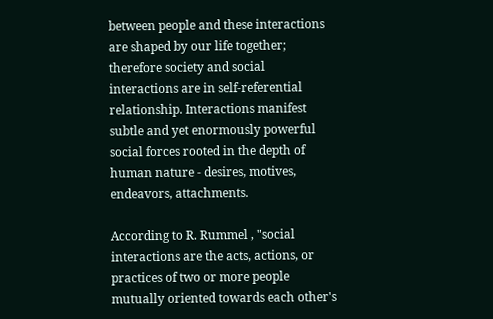between people and these interactions are shaped by our life together; therefore society and social interactions are in self-referential relationship. Interactions manifest subtle and yet enormously powerful social forces rooted in the depth of human nature - desires, motives, endeavors, attachments.

According to R. Rummel , "social interactions are the acts, actions, or practices of two or more people mutually oriented towards each other's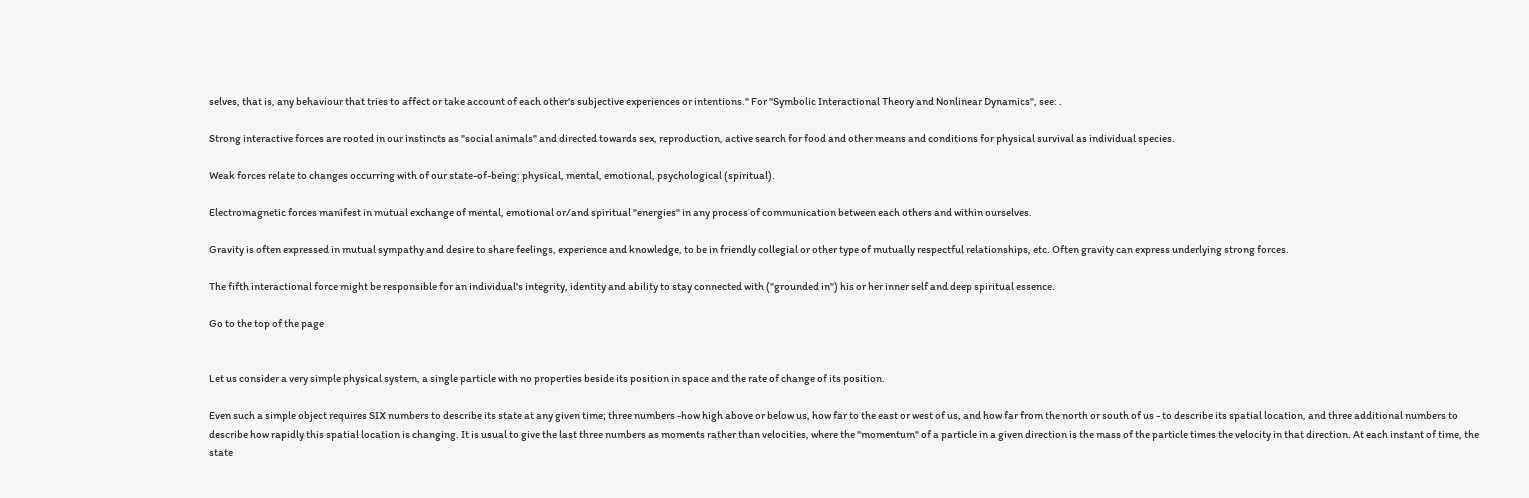selves, that is, any behaviour that tries to affect or take account of each other's subjective experiences or intentions." For "Symbolic Interactional Theory and Nonlinear Dynamics", see: .

Strong interactive forces are rooted in our instincts as "social animals" and directed towards sex, reproduction, active search for food and other means and conditions for physical survival as individual species.

Weak forces relate to changes occurring with of our state-of-being: physical, mental, emotional, psychological (spiritual).

Electromagnetic forces manifest in mutual exchange of mental, emotional or/and spiritual "energies" in any process of communication between each others and within ourselves.

Gravity is often expressed in mutual sympathy and desire to share feelings, experience and knowledge, to be in friendly collegial or other type of mutually respectful relationships, etc. Often gravity can express underlying strong forces.

The fifth interactional force might be responsible for an individual's integrity, identity and ability to stay connected with ("grounded in") his or her inner self and deep spiritual essence.

Go to the top of the page


Let us consider a very simple physical system, a single particle with no properties beside its position in space and the rate of change of its position.

Even such a simple object requires SIX numbers to describe its state at any given time; three numbers -how high above or below us, how far to the east or west of us, and how far from the north or south of us - to describe its spatial location, and three additional numbers to describe how rapidly this spatial location is changing. It is usual to give the last three numbers as moments rather than velocities, where the "momentum" of a particle in a given direction is the mass of the particle times the velocity in that direction. At each instant of time, the state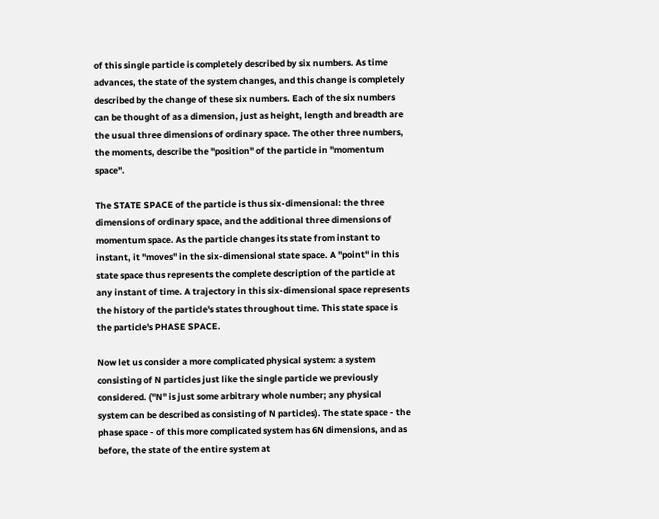of this single particle is completely described by six numbers. As time advances, the state of the system changes, and this change is completely described by the change of these six numbers. Each of the six numbers can be thought of as a dimension, just as height, length and breadth are the usual three dimensions of ordinary space. The other three numbers, the moments, describe the "position" of the particle in "momentum space".

The STATE SPACE of the particle is thus six-dimensional: the three dimensions of ordinary space, and the additional three dimensions of momentum space. As the particle changes its state from instant to instant, it "moves" in the six-dimensional state space. A "point" in this state space thus represents the complete description of the particle at any instant of time. A trajectory in this six-dimensional space represents the history of the particle's states throughout time. This state space is the particle's PHASE SPACE.

Now let us consider a more complicated physical system: a system consisting of N particles just like the single particle we previously considered. ("N" is just some arbitrary whole number; any physical system can be described as consisting of N particles). The state space - the phase space - of this more complicated system has 6N dimensions, and as before, the state of the entire system at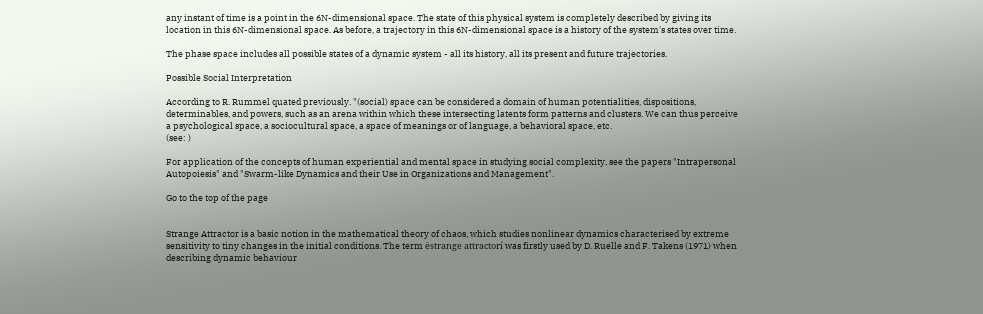any instant of time is a point in the 6N-dimensional space. The state of this physical system is completely described by giving its location in this 6N-dimensional space. As before, a trajectory in this 6N-dimensional space is a history of the system's states over time.

The phase space includes all possible states of a dynamic system - all its history, all its present and future trajectories.

Possible Social Interpretation

According to R. Rummel quated previously. "(social) space can be considered a domain of human potentialities, dispositions, determinables, and powers, such as an arena within which these intersecting latents form patterns and clusters. We can thus perceive a psychological space, a sociocultural space, a space of meanings or of language, a behavioral space, etc.
(see: )

For application of the concepts of human experiential and mental space in studying social complexity, see the papers "Intrapersonal Autopoiesis" and "Swarm-like Dynamics and their Use in Organizations and Management".

Go to the top of the page


Strange Attractor is a basic notion in the mathematical theory of chaos, which studies nonlinear dynamics characterised by extreme sensitivity to tiny changes in the initial conditions. The term ëstrange attractorí was firstly used by D. Ruelle and F. Takens (1971) when describing dynamic behaviour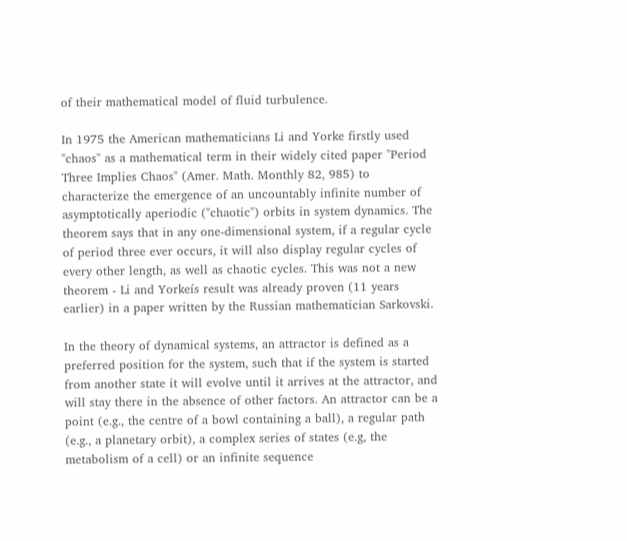of their mathematical model of fluid turbulence.

In 1975 the American mathematicians Li and Yorke firstly used "chaos" as a mathematical term in their widely cited paper "Period Three Implies Chaos" (Amer. Math. Monthly 82, 985) to characterize the emergence of an uncountably infinite number of asymptotically aperiodic ("chaotic") orbits in system dynamics. The theorem says that in any one-dimensional system, if a regular cycle of period three ever occurs, it will also display regular cycles of every other length, as well as chaotic cycles. This was not a new theorem - Li and Yorkeís result was already proven (11 years earlier) in a paper written by the Russian mathematician Sarkovski.

In the theory of dynamical systems, an attractor is defined as a preferred position for the system, such that if the system is started from another state it will evolve until it arrives at the attractor, and will stay there in the absence of other factors. An attractor can be a point (e.g., the centre of a bowl containing a ball), a regular path (e.g., a planetary orbit), a complex series of states (e.g, the metabolism of a cell) or an infinite sequence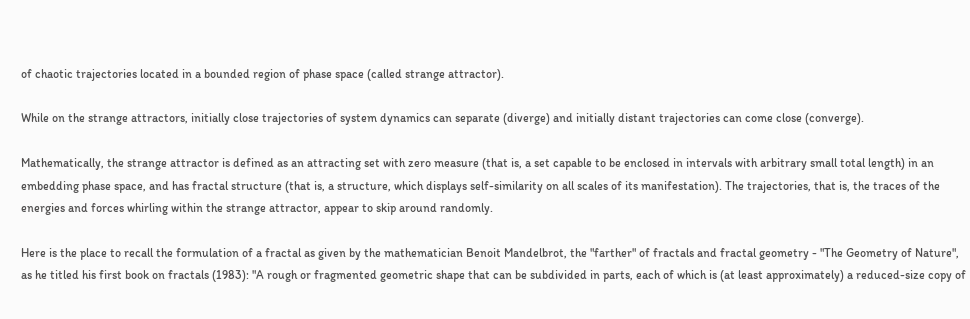of chaotic trajectories located in a bounded region of phase space (called strange attractor).

While on the strange attractors, initially close trajectories of system dynamics can separate (diverge) and initially distant trajectories can come close (converge).

Mathematically, the strange attractor is defined as an attracting set with zero measure (that is, a set capable to be enclosed in intervals with arbitrary small total length) in an embedding phase space, and has fractal structure (that is, a structure, which displays self-similarity on all scales of its manifestation). The trajectories, that is, the traces of the energies and forces whirling within the strange attractor, appear to skip around randomly.

Here is the place to recall the formulation of a fractal as given by the mathematician Benoit Mandelbrot, the "farther" of fractals and fractal geometry - "The Geometry of Nature", as he titled his first book on fractals (1983): "A rough or fragmented geometric shape that can be subdivided in parts, each of which is (at least approximately) a reduced-size copy of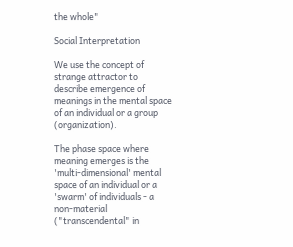the whole"

Social Interpretation

We use the concept of strange attractor to describe emergence of meanings in the mental space of an individual or a group (organization).

The phase space where meaning emerges is the 'multi-dimensional' mental space of an individual or a 'swarm' of individuals - a non-material ("transcendental" in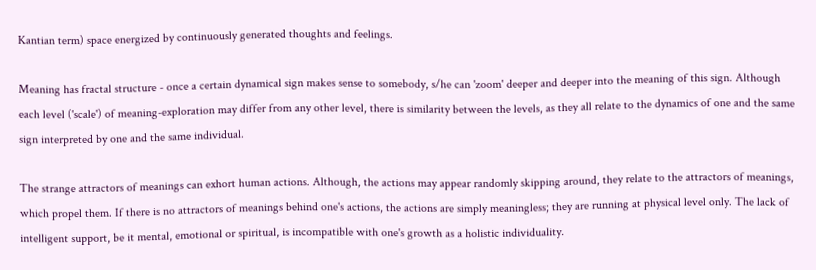Kantian term) space energized by continuously generated thoughts and feelings.

Meaning has fractal structure - once a certain dynamical sign makes sense to somebody, s/he can 'zoom' deeper and deeper into the meaning of this sign. Although each level ('scale') of meaning-exploration may differ from any other level, there is similarity between the levels, as they all relate to the dynamics of one and the same sign interpreted by one and the same individual.

The strange attractors of meanings can exhort human actions. Although, the actions may appear randomly skipping around, they relate to the attractors of meanings, which propel them. If there is no attractors of meanings behind one's actions, the actions are simply meaningless; they are running at physical level only. The lack of intelligent support, be it mental, emotional or spiritual, is incompatible with one's growth as a holistic individuality.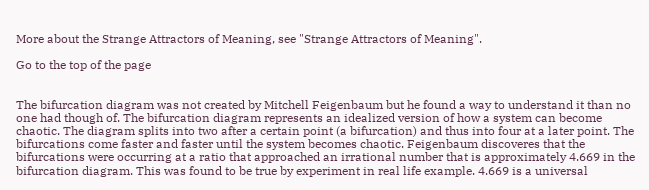More about the Strange Attractors of Meaning, see "Strange Attractors of Meaning".

Go to the top of the page


The bifurcation diagram was not created by Mitchell Feigenbaum but he found a way to understand it than no one had though of. The bifurcation diagram represents an idealized version of how a system can become chaotic. The diagram splits into two after a certain point (a bifurcation) and thus into four at a later point. The bifurcations come faster and faster until the system becomes chaotic. Feigenbaum discoveres that the bifurcations were occurring at a ratio that approached an irrational number that is approximately 4.669 in the bifurcation diagram. This was found to be true by experiment in real life example. 4.669 is a universal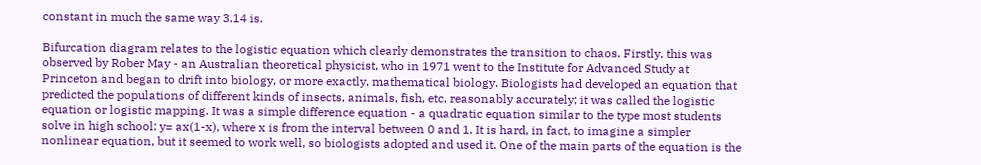constant in much the same way 3.14 is.

Bifurcation diagram relates to the logistic equation which clearly demonstrates the transition to chaos. Firstly, this was observed by Rober May - an Australian theoretical physicist, who in 1971 went to the Institute for Advanced Study at Princeton and began to drift into biology, or more exactly, mathematical biology. Biologists had developed an equation that predicted the populations of different kinds of insects, animals, fish, etc. reasonably accurately; it was called the logistic equation or logistic mapping. It was a simple difference equation - a quadratic equation similar to the type most students solve in high school: y= ax(1-x), where x is from the interval between 0 and 1. It is hard, in fact, to imagine a simpler nonlinear equation, but it seemed to work well, so biologists adopted and used it. One of the main parts of the equation is the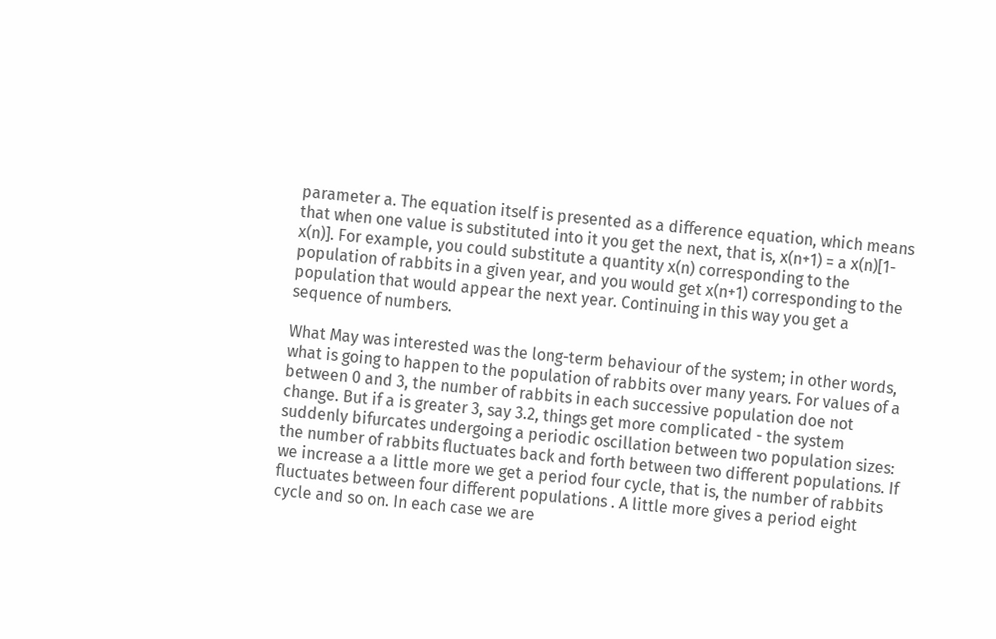parameter a. The equation itself is presented as a difference equation, which means that when one value is substituted into it you get the next, that is, x(n+1) = a x(n)[1-x(n)]. For example, you could substitute a quantity x(n) corresponding to the population of rabbits in a given year, and you would get x(n+1) corresponding to the population that would appear the next year. Continuing in this way you get a sequence of numbers.

What May was interested was the long-term behaviour of the system; in other words, what is going to happen to the population of rabbits over many years. For values of a between 0 and 3, the number of rabbits in each successive population doe not change. But if a is greater 3, say 3.2, things get more complicated - the system suddenly bifurcates undergoing a periodic oscillation between two population sizes: the number of rabbits fluctuates back and forth between two different populations. If we increase a a little more we get a period four cycle, that is, the number of rabbits fluctuates between four different populations . A little more gives a period eight cycle and so on. In each case we are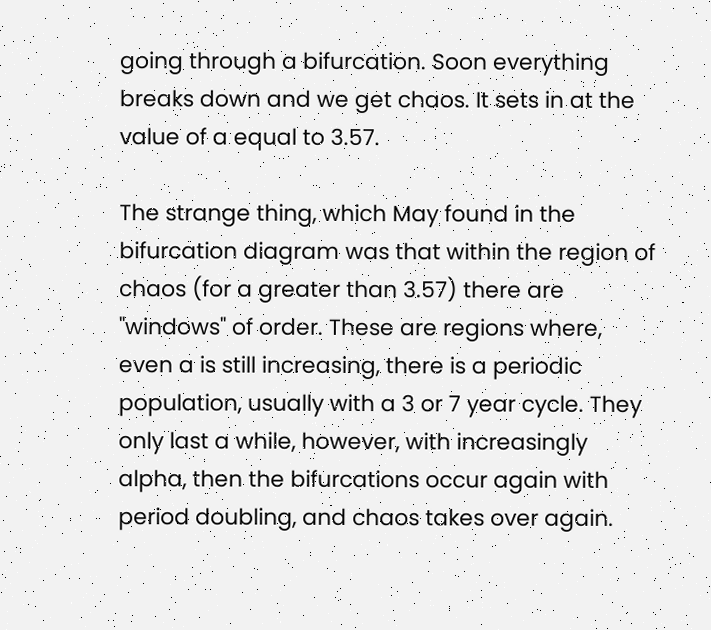going through a bifurcation. Soon everything breaks down and we get chaos. It sets in at the value of a equal to 3.57.

The strange thing, which May found in the bifurcation diagram was that within the region of chaos (for a greater than 3.57) there are "windows" of order. These are regions where, even a is still increasing, there is a periodic population, usually with a 3 or 7 year cycle. They only last a while, however, with increasingly alpha, then the bifurcations occur again with period doubling, and chaos takes over again.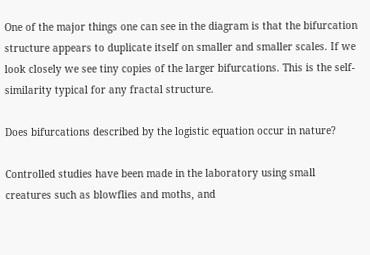One of the major things one can see in the diagram is that the bifurcation structure appears to duplicate itself on smaller and smaller scales. If we look closely we see tiny copies of the larger bifurcations. This is the self-similarity typical for any fractal structure.

Does bifurcations described by the logistic equation occur in nature?

Controlled studies have been made in the laboratory using small creatures such as blowflies and moths, and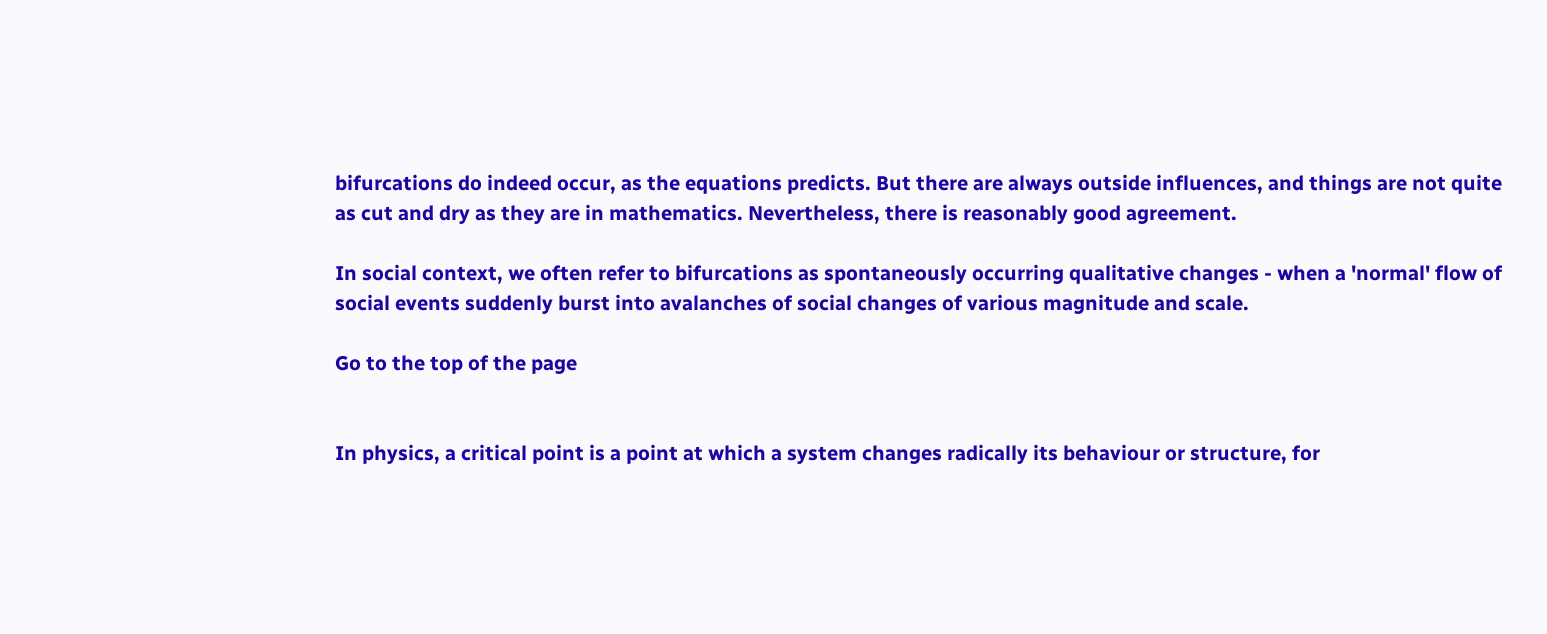bifurcations do indeed occur, as the equations predicts. But there are always outside influences, and things are not quite as cut and dry as they are in mathematics. Nevertheless, there is reasonably good agreement.

In social context, we often refer to bifurcations as spontaneously occurring qualitative changes - when a 'normal' flow of social events suddenly burst into avalanches of social changes of various magnitude and scale.

Go to the top of the page


In physics, a critical point is a point at which a system changes radically its behaviour or structure, for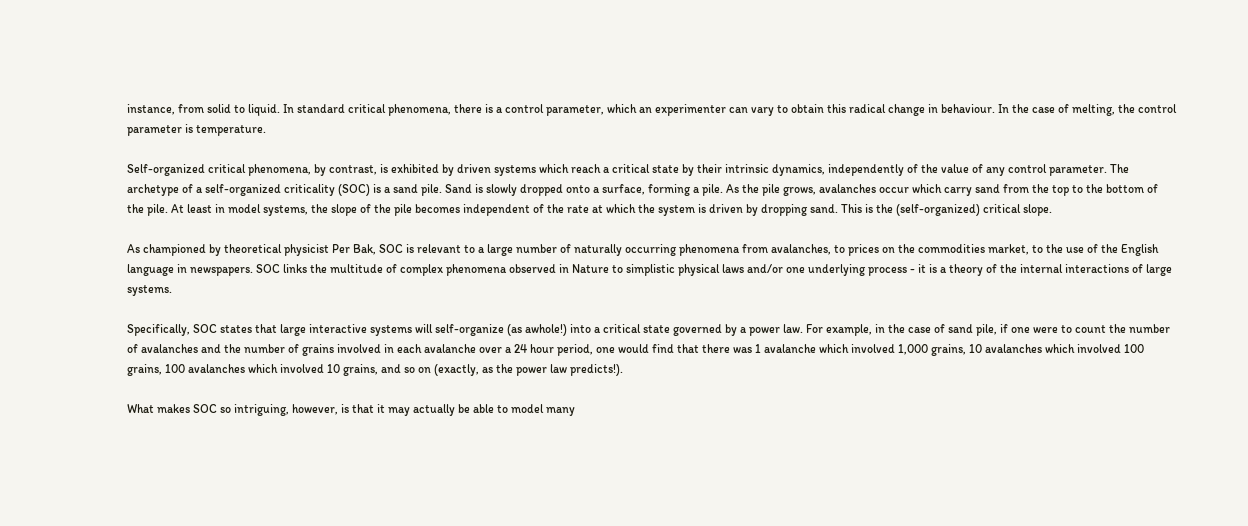instance, from solid to liquid. In standard critical phenomena, there is a control parameter, which an experimenter can vary to obtain this radical change in behaviour. In the case of melting, the control parameter is temperature.

Self-organized critical phenomena, by contrast, is exhibited by driven systems which reach a critical state by their intrinsic dynamics, independently of the value of any control parameter. The archetype of a self-organized criticality (SOC) is a sand pile. Sand is slowly dropped onto a surface, forming a pile. As the pile grows, avalanches occur which carry sand from the top to the bottom of the pile. At least in model systems, the slope of the pile becomes independent of the rate at which the system is driven by dropping sand. This is the (self-organized) critical slope.

As championed by theoretical physicist Per Bak, SOC is relevant to a large number of naturally occurring phenomena from avalanches, to prices on the commodities market, to the use of the English language in newspapers. SOC links the multitude of complex phenomena observed in Nature to simplistic physical laws and/or one underlying process - it is a theory of the internal interactions of large systems.

Specifically, SOC states that large interactive systems will self-organize (as awhole!) into a critical state governed by a power law. For example, in the case of sand pile, if one were to count the number of avalanches and the number of grains involved in each avalanche over a 24 hour period, one would find that there was 1 avalanche which involved 1,000 grains, 10 avalanches which involved 100 grains, 100 avalanches which involved 10 grains, and so on (exactly, as the power law predicts!).

What makes SOC so intriguing, however, is that it may actually be able to model many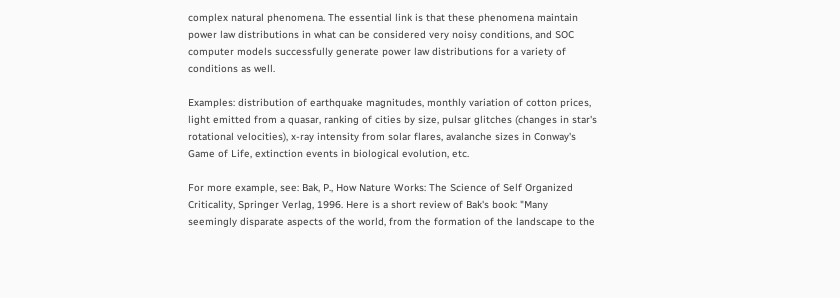complex natural phenomena. The essential link is that these phenomena maintain power law distributions in what can be considered very noisy conditions, and SOC computer models successfully generate power law distributions for a variety of conditions as well.

Examples: distribution of earthquake magnitudes, monthly variation of cotton prices, light emitted from a quasar, ranking of cities by size, pulsar glitches (changes in star's rotational velocities), x-ray intensity from solar flares, avalanche sizes in Conway's Game of Life, extinction events in biological evolution, etc.

For more example, see: Bak, P., How Nature Works: The Science of Self Organized Criticality, Springer Verlag, 1996. Here is a short review of Bak's book: "Many seemingly disparate aspects of the world, from the formation of the landscape to the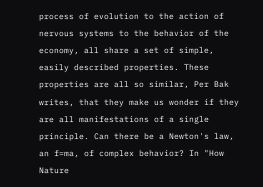process of evolution to the action of nervous systems to the behavior of the economy, all share a set of simple, easily described properties. These properties are all so similar, Per Bak writes, that they make us wonder if they are all manifestations of a single principle. Can there be a Newton's law, an f=ma, of complex behavior? In "How Nature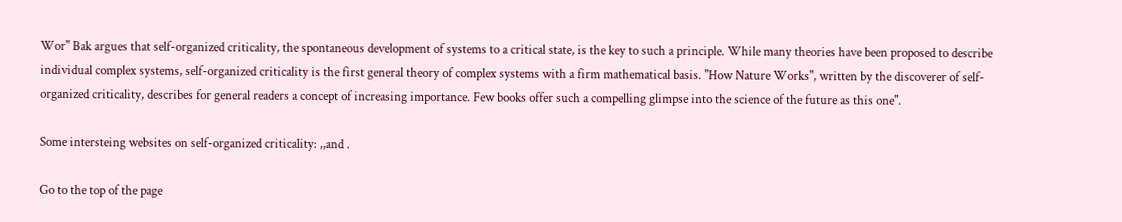Wor" Bak argues that self-organized criticality, the spontaneous development of systems to a critical state, is the key to such a principle. While many theories have been proposed to describe individual complex systems, self-organized criticality is the first general theory of complex systems with a firm mathematical basis. "How Nature Works", written by the discoverer of self-organized criticality, describes for general readers a concept of increasing importance. Few books offer such a compelling glimpse into the science of the future as this one".

Some intersteing websites on self-organized criticality: ,,and .

Go to the top of the page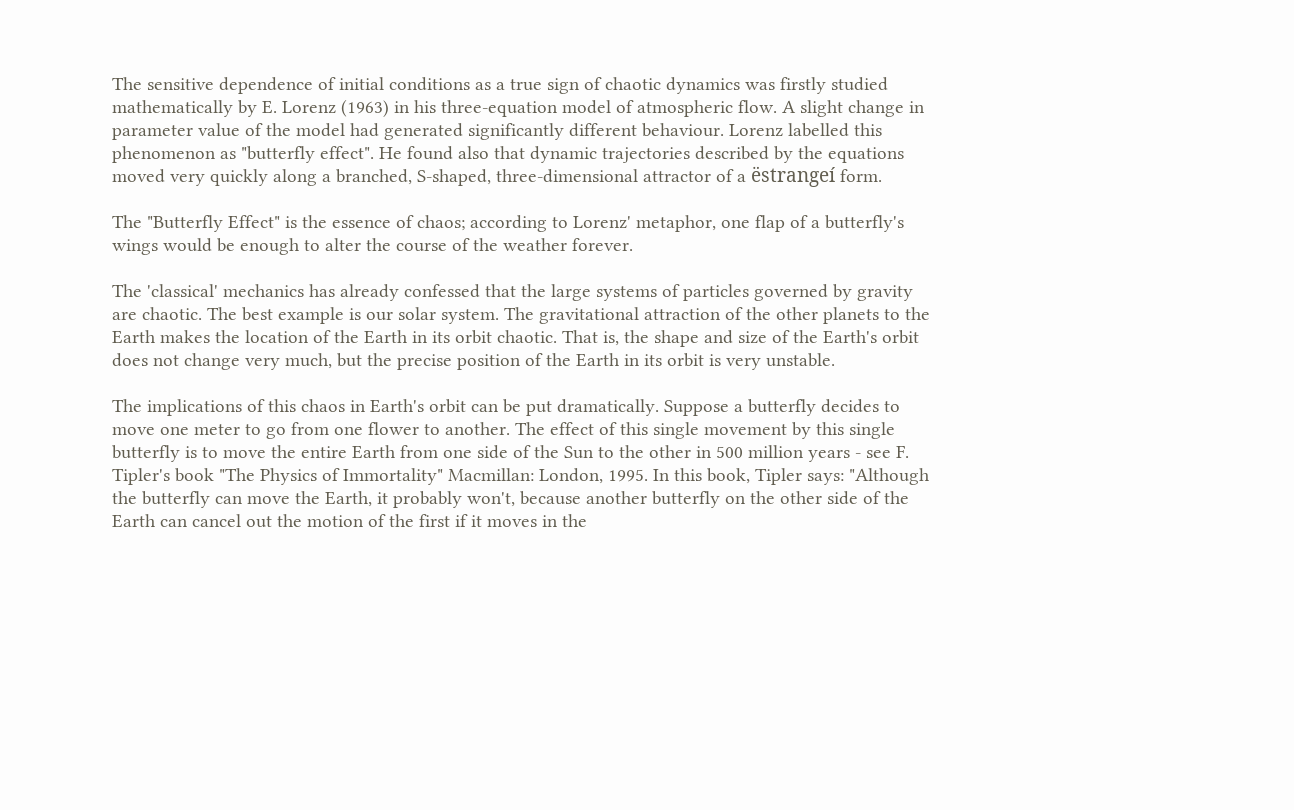The sensitive dependence of initial conditions as a true sign of chaotic dynamics was firstly studied mathematically by E. Lorenz (1963) in his three-equation model of atmospheric flow. A slight change in parameter value of the model had generated significantly different behaviour. Lorenz labelled this phenomenon as "butterfly effect". He found also that dynamic trajectories described by the equations moved very quickly along a branched, S-shaped, three-dimensional attractor of a ëstrangeí form.

The "Butterfly Effect" is the essence of chaos; according to Lorenz' metaphor, one flap of a butterfly's wings would be enough to alter the course of the weather forever.

The 'classical' mechanics has already confessed that the large systems of particles governed by gravity are chaotic. The best example is our solar system. The gravitational attraction of the other planets to the Earth makes the location of the Earth in its orbit chaotic. That is, the shape and size of the Earth's orbit does not change very much, but the precise position of the Earth in its orbit is very unstable.

The implications of this chaos in Earth's orbit can be put dramatically. Suppose a butterfly decides to move one meter to go from one flower to another. The effect of this single movement by this single butterfly is to move the entire Earth from one side of the Sun to the other in 500 million years - see F. Tipler's book "The Physics of Immortality" Macmillan: London, 1995. In this book, Tipler says: "Although the butterfly can move the Earth, it probably won't, because another butterfly on the other side of the Earth can cancel out the motion of the first if it moves in the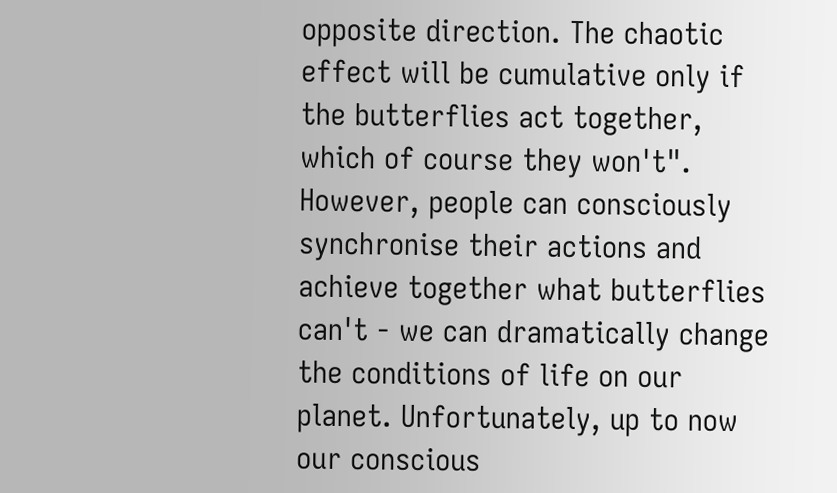opposite direction. The chaotic effect will be cumulative only if the butterflies act together, which of course they won't". However, people can consciously synchronise their actions and achieve together what butterflies can't - we can dramatically change the conditions of life on our planet. Unfortunately, up to now our conscious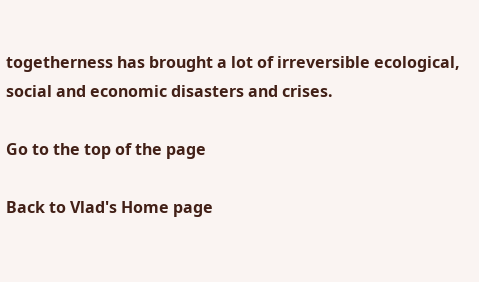togetherness has brought a lot of irreversible ecological, social and economic disasters and crises.

Go to the top of the page

Back to Vlad's Home page